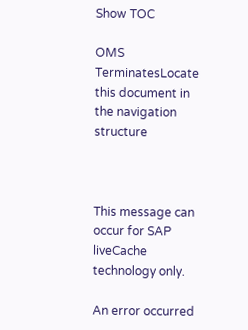Show TOC

OMS TerminatesLocate this document in the navigation structure



This message can occur for SAP liveCache technology only.

An error occurred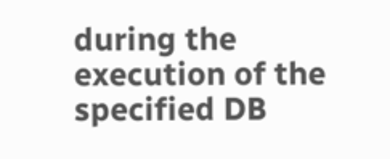during the execution of the specified DB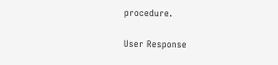procedure.

User Response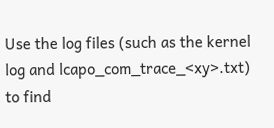Use the log files (such as the kernel log and lcapo_com_trace_<xy>.txt) to find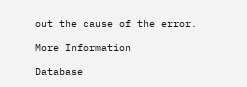out the cause of the error.

More Information

Database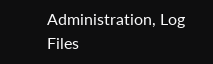Administration, Log Files